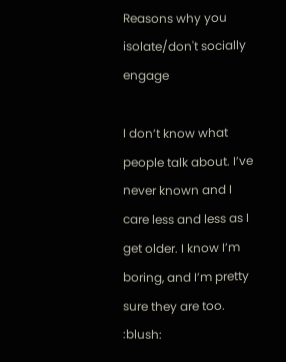Reasons why you isolate/don't socially engage

I don’t know what people talk about. I’ve never known and I care less and less as I get older. I know I’m boring, and I’m pretty sure they are too. :blush: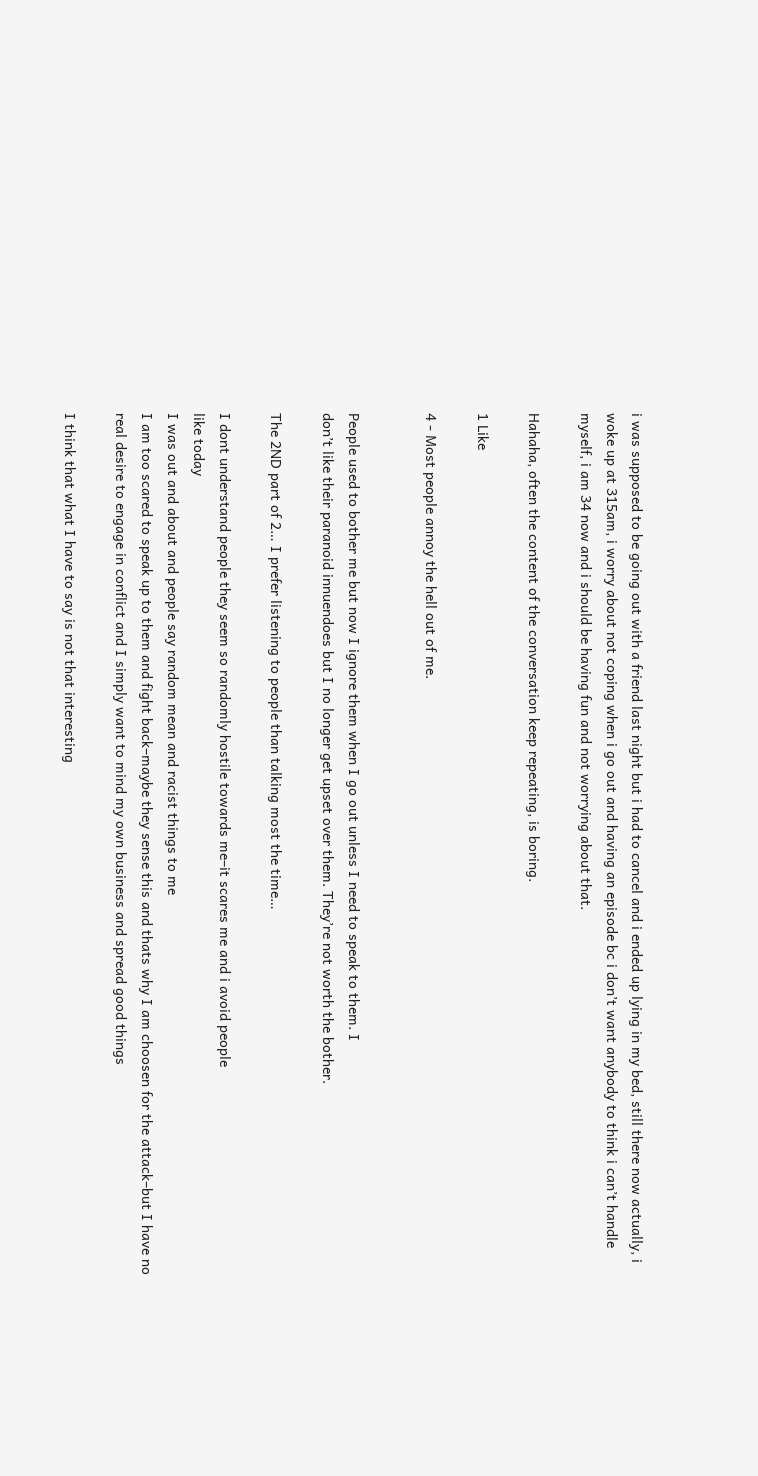i was supposed to be going out with a friend last night but i had to cancel and i ended up lying in my bed, still there now actually, i woke up at 315am, i worry about not coping when i go out and having an episode bc i don’t want anybody to think i can’t handle myself, i am 34 now and i should be having fun and not worrying about that.

Hahaha, often the content of the conversation keep repeating, is boring.

1 Like

4 - Most people annoy the hell out of me.


People used to bother me but now I ignore them when I go out unless I need to speak to them. I
don’t like their paranoid innuendoes but I no longer get upset over them. They’re not worth the bother.

The 2ND part of 2… I prefer listening to people than talking most the time…

I dont understand people they seem so randomly hostile towards me–it scares me and i avoid people
like today
I was out and about and people say random mean and racist things to me
I am too scared to speak up to them and fight back–maybe they sense this and thats why I am choosen for the attack–but I have no real desire to engage in conflict and I simply want to mind my own business and spread good things

I think that what I have to say is not that interesting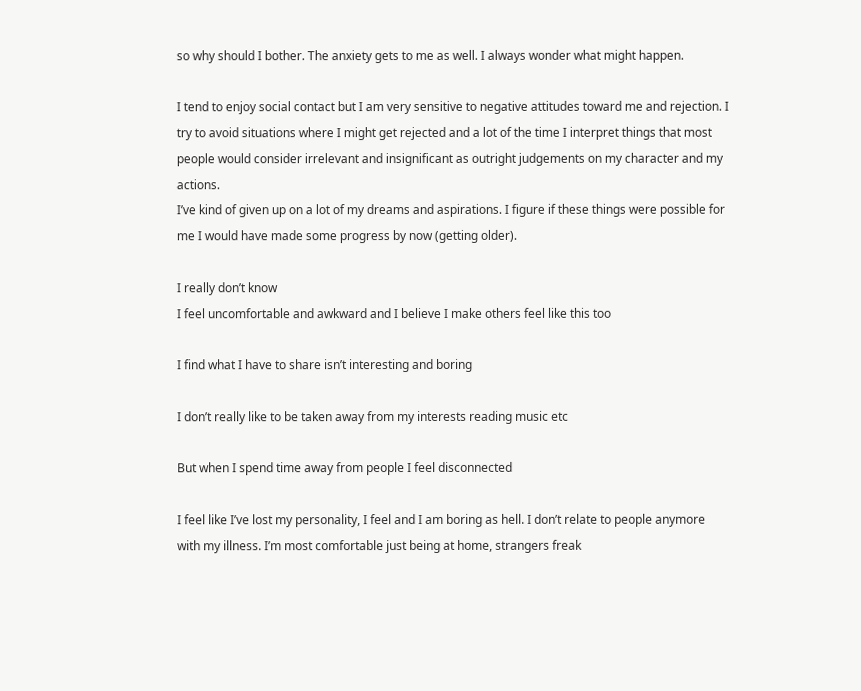so why should I bother. The anxiety gets to me as well. I always wonder what might happen.

I tend to enjoy social contact but I am very sensitive to negative attitudes toward me and rejection. I try to avoid situations where I might get rejected and a lot of the time I interpret things that most people would consider irrelevant and insignificant as outright judgements on my character and my actions.
I’ve kind of given up on a lot of my dreams and aspirations. I figure if these things were possible for me I would have made some progress by now (getting older).

I really don’t know
I feel uncomfortable and awkward and I believe I make others feel like this too

I find what I have to share isn’t interesting and boring

I don’t really like to be taken away from my interests reading music etc

But when I spend time away from people I feel disconnected

I feel like I’ve lost my personality, I feel and I am boring as hell. I don’t relate to people anymore with my illness. I’m most comfortable just being at home, strangers freak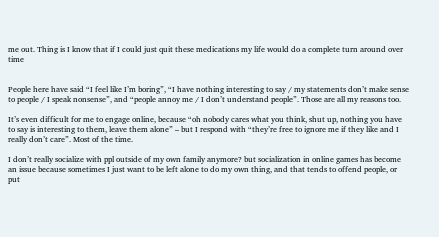me out. Thing is I know that if I could just quit these medications my life would do a complete turn around over time


People here have said “I feel like I’m boring”, “I have nothing interesting to say / my statements don’t make sense to people / I speak nonsense”, and “people annoy me / I don’t understand people”. Those are all my reasons too.

It’s even difficult for me to engage online, because “oh nobody cares what you think, shut up, nothing you have to say is interesting to them, leave them alone” – but I respond with “they’re free to ignore me if they like and I really don’t care”. Most of the time.

I don’t really socialize with ppl outside of my own family anymore? but socialization in online games has become an issue because sometimes I just want to be left alone to do my own thing, and that tends to offend people, or put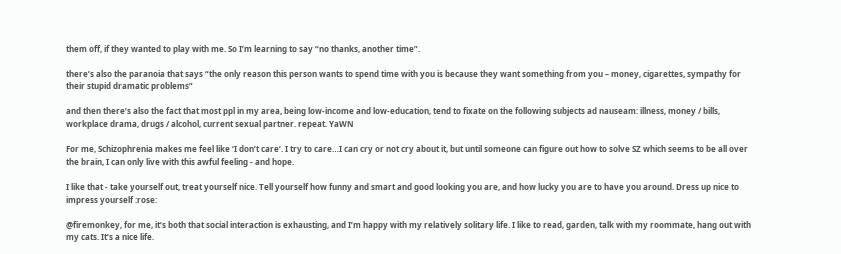them off, if they wanted to play with me. So I’m learning to say “no thanks, another time”.

there’s also the paranoia that says “the only reason this person wants to spend time with you is because they want something from you – money, cigarettes, sympathy for their stupid dramatic problems”

and then there’s also the fact that most ppl in my area, being low-income and low-education, tend to fixate on the following subjects ad nauseam: illness, money / bills, workplace drama, drugs / alcohol, current sexual partner. repeat. YaWN

For me, Schizophrenia makes me feel like ‘I don’t care’. I try to care…I can cry or not cry about it, but until someone can figure out how to solve SZ which seems to be all over the brain, I can only live with this awful feeling - and hope.

I like that - take yourself out, treat yourself nice. Tell yourself how funny and smart and good looking you are, and how lucky you are to have you around. Dress up nice to impress yourself :rose:

@firemonkey, for me, it’s both that social interaction is exhausting, and I’m happy with my relatively solitary life. I like to read, garden, talk with my roommate, hang out with my cats. It’s a nice life.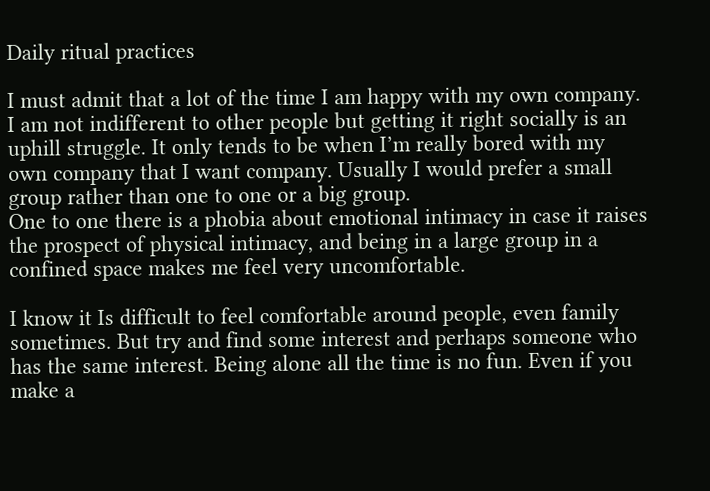Daily ritual practices

I must admit that a lot of the time I am happy with my own company. I am not indifferent to other people but getting it right socially is an uphill struggle. It only tends to be when I’m really bored with my own company that I want company. Usually I would prefer a small group rather than one to one or a big group.
One to one there is a phobia about emotional intimacy in case it raises the prospect of physical intimacy, and being in a large group in a confined space makes me feel very uncomfortable.

I know it Is difficult to feel comfortable around people, even family sometimes. But try and find some interest and perhaps someone who has the same interest. Being alone all the time is no fun. Even if you make a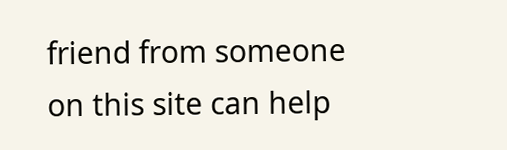friend from someone on this site can help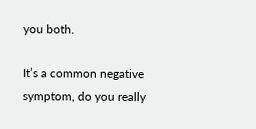you both.

It’s a common negative symptom, do you really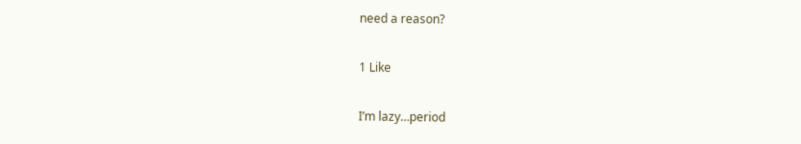need a reason?

1 Like

I’m lazy…period